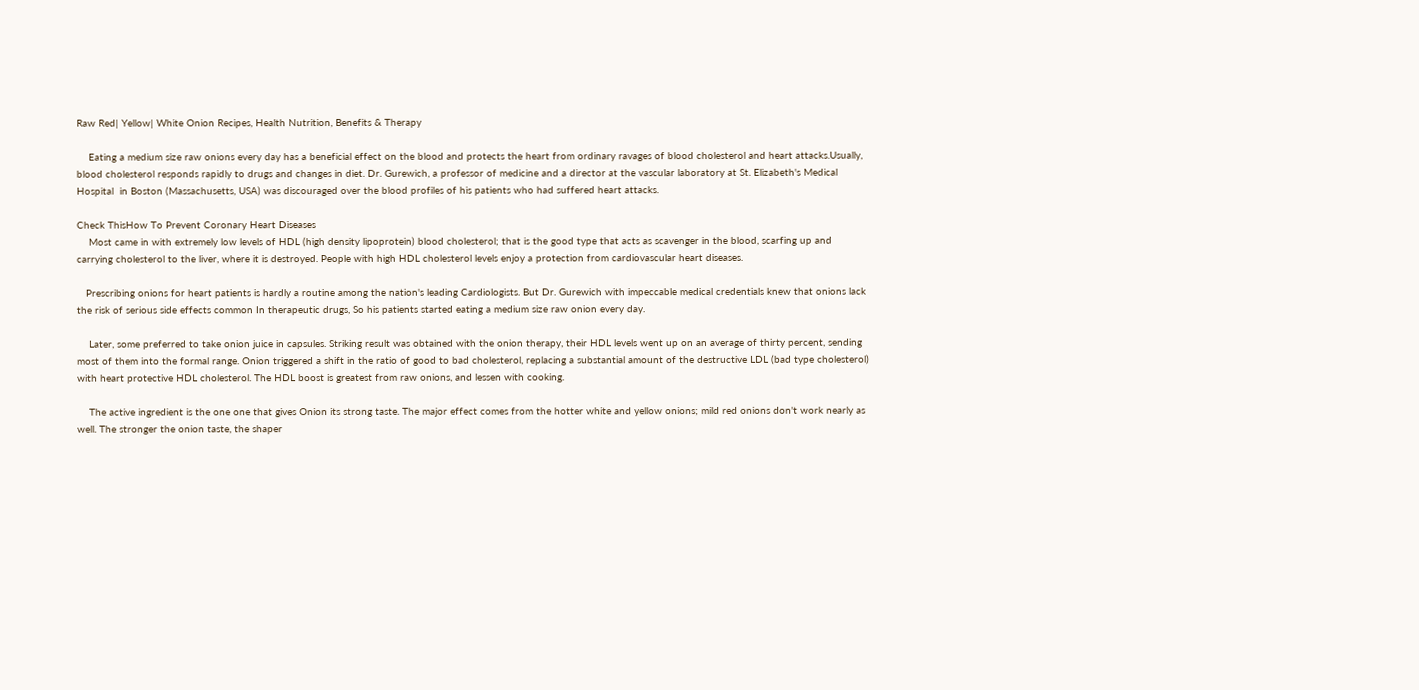Raw Red| Yellow| White Onion Recipes, Health Nutrition, Benefits & Therapy

    Eating a medium size raw onions every day has a beneficial effect on the blood and protects the heart from ordinary ravages of blood cholesterol and heart attacks.Usually, blood cholesterol responds rapidly to drugs and changes in diet. Dr. Gurewich, a professor of medicine and a director at the vascular laboratory at St. Elizabeth's Medical Hospital  in Boston (Massachusetts, USA) was discouraged over the blood profiles of his patients who had suffered heart attacks.

Check ThisHow To Prevent Coronary Heart Diseases
    Most came in with extremely low levels of HDL (high density lipoprotein) blood cholesterol; that is the good type that acts as scavenger in the blood, scarfing up and carrying cholesterol to the liver, where it is destroyed. People with high HDL cholesterol levels enjoy a protection from cardiovascular heart diseases.

   Prescribing onions for heart patients is hardly a routine among the nation's leading Cardiologists. But Dr. Gurewich with impeccable medical credentials knew that onions lack the risk of serious side effects common In therapeutic drugs, So his patients started eating a medium size raw onion every day.

    Later, some preferred to take onion juice in capsules. Striking result was obtained with the onion therapy, their HDL levels went up on an average of thirty percent, sending most of them into the formal range. Onion triggered a shift in the ratio of good to bad cholesterol, replacing a substantial amount of the destructive LDL (bad type cholesterol) with heart protective HDL cholesterol. The HDL boost is greatest from raw onions, and lessen with cooking.

    The active ingredient is the one one that gives Onion its strong taste. The major effect comes from the hotter white and yellow onions; mild red onions don't work nearly as well. The stronger the onion taste, the shaper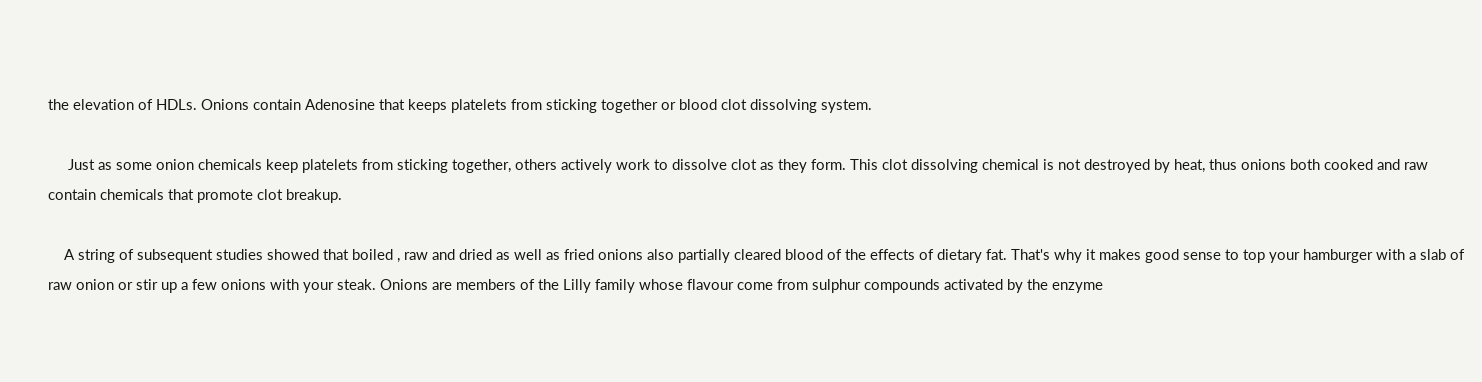the elevation of HDLs. Onions contain Adenosine that keeps platelets from sticking together or blood clot dissolving system.

     Just as some onion chemicals keep platelets from sticking together, others actively work to dissolve clot as they form. This clot dissolving chemical is not destroyed by heat, thus onions both cooked and raw contain chemicals that promote clot breakup.

    A string of subsequent studies showed that boiled , raw and dried as well as fried onions also partially cleared blood of the effects of dietary fat. That's why it makes good sense to top your hamburger with a slab of raw onion or stir up a few onions with your steak. Onions are members of the Lilly family whose flavour come from sulphur compounds activated by the enzyme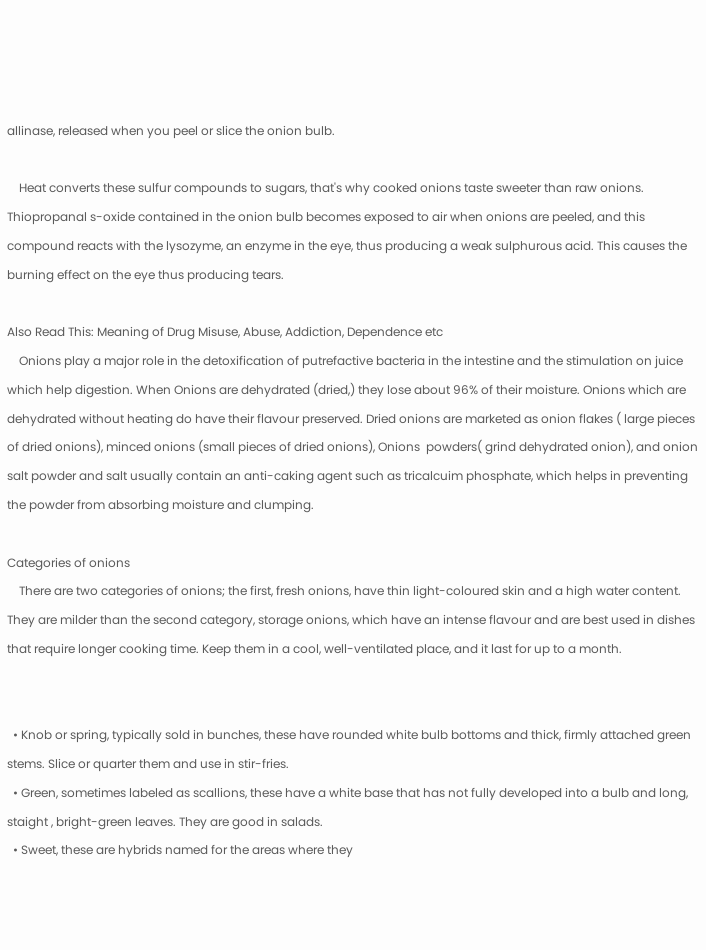allinase, released when you peel or slice the onion bulb.

    Heat converts these sulfur compounds to sugars, that's why cooked onions taste sweeter than raw onions. Thiopropanal s-oxide contained in the onion bulb becomes exposed to air when onions are peeled, and this compound reacts with the lysozyme, an enzyme in the eye, thus producing a weak sulphurous acid. This causes the burning effect on the eye thus producing tears.

Also Read This: Meaning of Drug Misuse, Abuse, Addiction, Dependence etc
    Onions play a major role in the detoxification of putrefactive bacteria in the intestine and the stimulation on juice which help digestion. When Onions are dehydrated (dried,) they lose about 96% of their moisture. Onions which are dehydrated without heating do have their flavour preserved. Dried onions are marketed as onion flakes ( large pieces of dried onions), minced onions (small pieces of dried onions), Onions  powders( grind dehydrated onion), and onion salt powder and salt usually contain an anti-caking agent such as tricalcuim phosphate, which helps in preventing the powder from absorbing moisture and clumping.

Categories of onions
    There are two categories of onions; the first, fresh onions, have thin light-coloured skin and a high water content. They are milder than the second category, storage onions, which have an intense flavour and are best used in dishes that require longer cooking time. Keep them in a cool, well-ventilated place, and it last for up to a month.


  • Knob or spring, typically sold in bunches, these have rounded white bulb bottoms and thick, firmly attached green stems. Slice or quarter them and use in stir-fries.
  • Green, sometimes labeled as scallions, these have a white base that has not fully developed into a bulb and long, staight , bright-green leaves. They are good in salads.
  • Sweet, these are hybrids named for the areas where they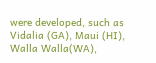were developed, such as Vidalia (GA), Maui (HI), Walla Walla(WA),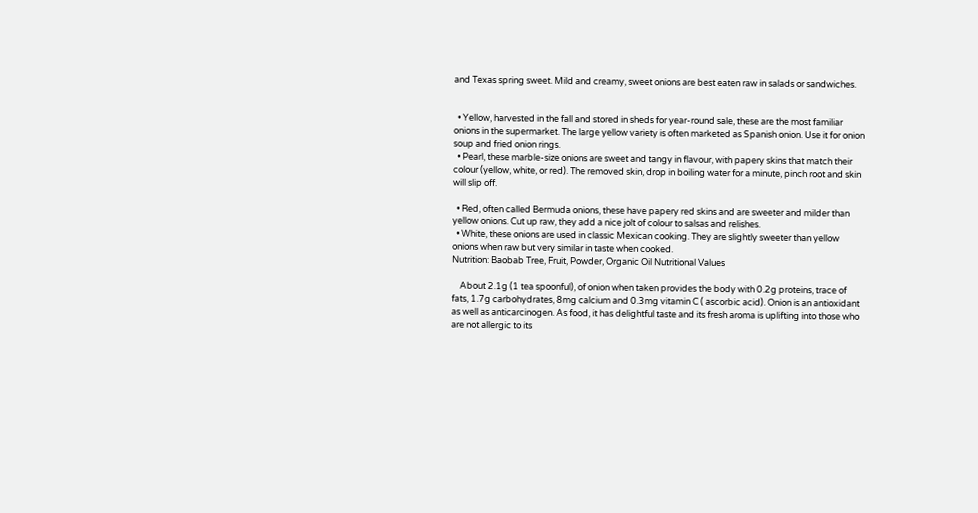and Texas spring sweet. Mild and creamy, sweet onions are best eaten raw in salads or sandwiches.


  • Yellow, harvested in the fall and stored in sheds for year-round sale, these are the most familiar onions in the supermarket. The large yellow variety is often marketed as Spanish onion. Use it for onion soup and fried onion rings.
  • Pearl, these marble-size onions are sweet and tangy in flavour, with papery skins that match their colour (yellow, white, or red). The removed skin, drop in boiling water for a minute, pinch root and skin will slip off.

  • Red, often called Bermuda onions, these have papery red skins and are sweeter and milder than yellow onions. Cut up raw, they add a nice jolt of colour to salsas and relishes.
  • White, these onions are used in classic Mexican cooking. They are slightly sweeter than yellow onions when raw but very similar in taste when cooked.
Nutrition: Baobab Tree, Fruit, Powder, Organic Oil Nutritional Values

    About 2.1g (1 tea spoonful), of onion when taken provides the body with 0.2g proteins, trace of fats, 1.7g carbohydrates, 8mg calcium and 0.3mg vitamin C ( ascorbic acid). Onion is an antioxidant as well as anticarcinogen. As food, it has delightful taste and its fresh aroma is uplifting into those who are not allergic to its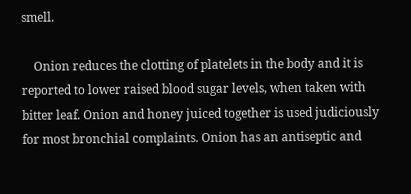smell.

    Onion reduces the clotting of platelets in the body and it is reported to lower raised blood sugar levels, when taken with bitter leaf. Onion and honey juiced together is used judiciously for most bronchial complaints. Onion has an antiseptic and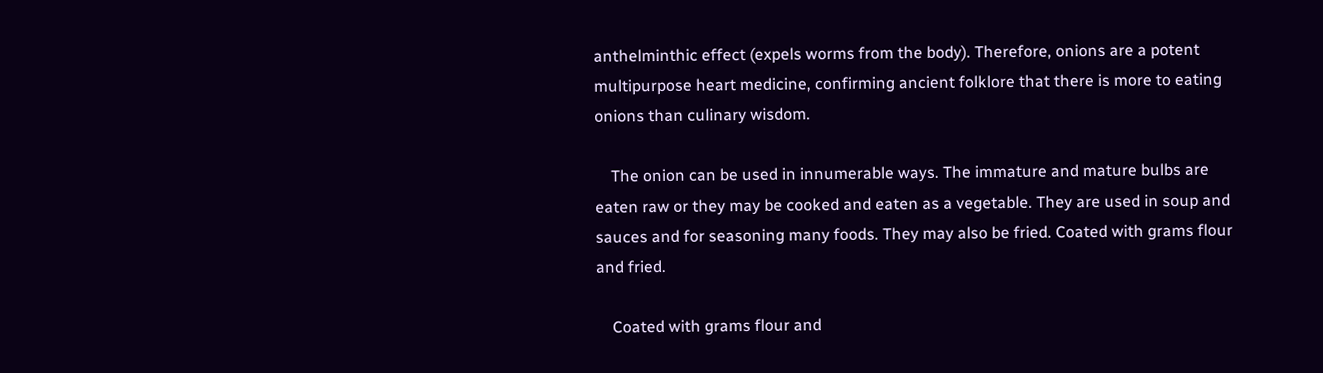anthelminthic effect (expels worms from the body). Therefore, onions are a potent multipurpose heart medicine, confirming ancient folklore that there is more to eating onions than culinary wisdom.

    The onion can be used in innumerable ways. The immature and mature bulbs are eaten raw or they may be cooked and eaten as a vegetable. They are used in soup and sauces and for seasoning many foods. They may also be fried. Coated with grams flour and fried.

    Coated with grams flour and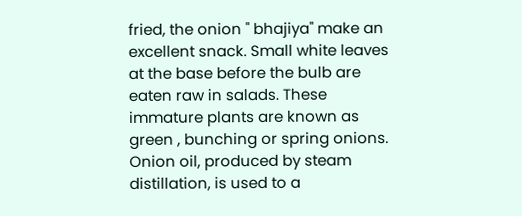fried, the onion " bhajiya" make an excellent snack. Small white leaves at the base before the bulb are eaten raw in salads. These immature plants are known as green , bunching or spring onions. Onion oil, produced by steam distillation, is used to a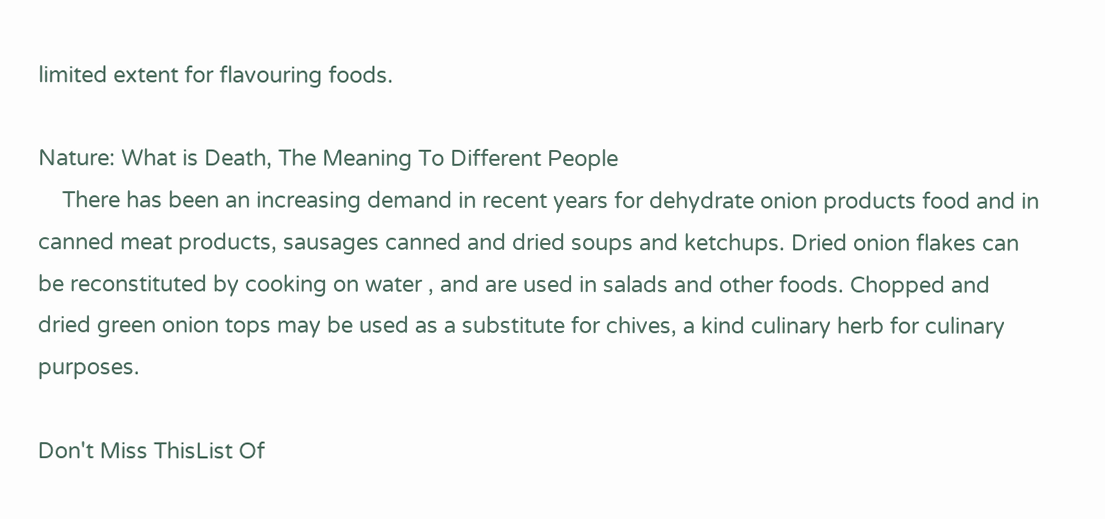limited extent for flavouring foods.

Nature: What is Death, The Meaning To Different People
    There has been an increasing demand in recent years for dehydrate onion products food and in canned meat products, sausages canned and dried soups and ketchups. Dried onion flakes can be reconstituted by cooking on water , and are used in salads and other foods. Chopped and dried green onion tops may be used as a substitute for chives, a kind culinary herb for culinary purposes.

Don't Miss ThisList Of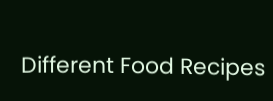Different Food Recipes